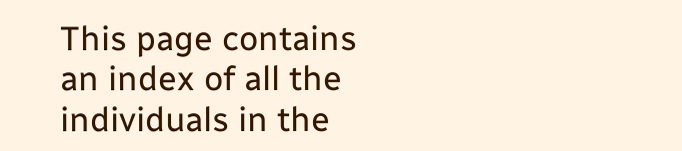This page contains an index of all the individuals in the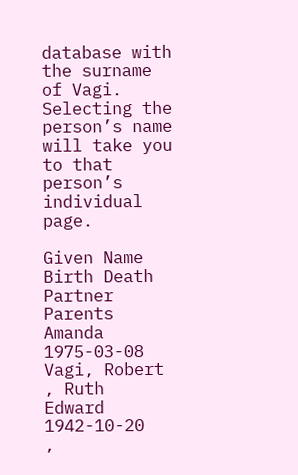database with the surname of Vagi. Selecting the person’s name will take you to that person’s individual page.

Given Name Birth Death Partner Parents
Amanda 1975-03-08     Vagi, Robert , Ruth
Edward 1942-10-20   ,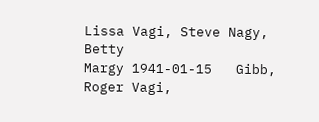Lissa Vagi, Steve Nagy, Betty
Margy 1941-01-15   Gibb, Roger Vagi,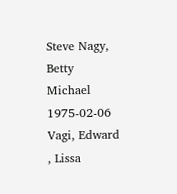Steve Nagy, Betty
Michael 1975-02-06     Vagi, Edward , Lissa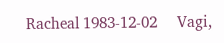Racheal 1983-12-02     Vagi,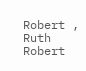Robert , Ruth
Robert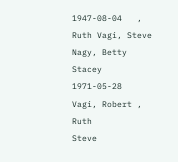1947-08-04   , Ruth Vagi, Steve Nagy, Betty
Stacey 1971-05-28     Vagi, Robert , Ruth
Steve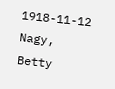1918-11-12 Nagy, Betty